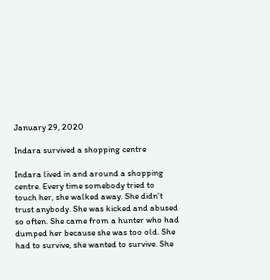January 29, 2020

Indara survived a shopping centre

Indara lived in and around a shopping centre. Every time somebody tried to
touch her, she walked away. She didn't trust anybody. She was kicked and abused so often. She came from a hunter who had dumped her because she was too old. She had to survive, she wanted to survive. She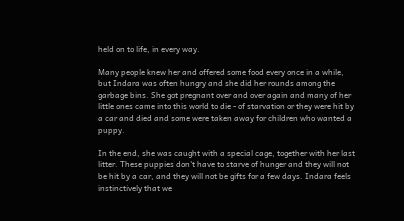held on to life, in every way.

Many people knew her and offered some food every once in a while, but Indara was often hungry and she did her rounds among the garbage bins. She got pregnant over and over again and many of her little ones came into this world to die - of starvation or they were hit by a car and died and some were taken away for children who wanted a puppy.

In the end, she was caught with a special cage, together with her last litter. These puppies don't have to starve of hunger and they will not be hit by a car, and they will not be gifts for a few days. Indara feels instinctively that we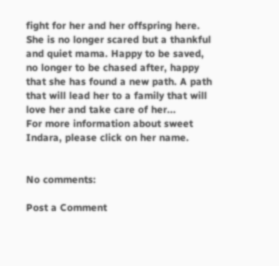fight for her and her offspring here. She is no longer scared but a thankful and quiet mama. Happy to be saved, no longer to be chased after, happy that she has found a new path. A path that will lead her to a family that will love her and take care of her...
For more information about sweet Indara, please click on her name.


No comments:

Post a Comment